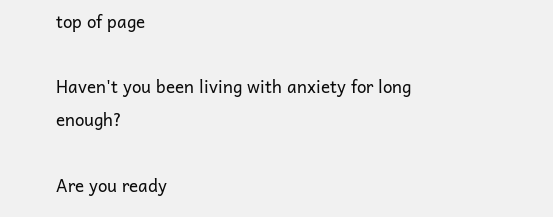top of page

Haven't you been living with anxiety for long enough?

Are you ready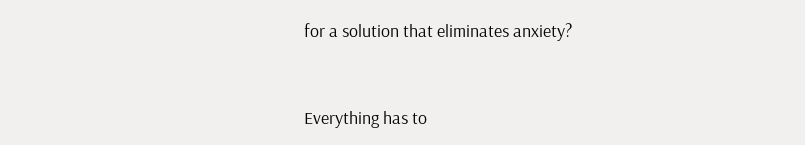for a solution that eliminates anxiety?


Everything has to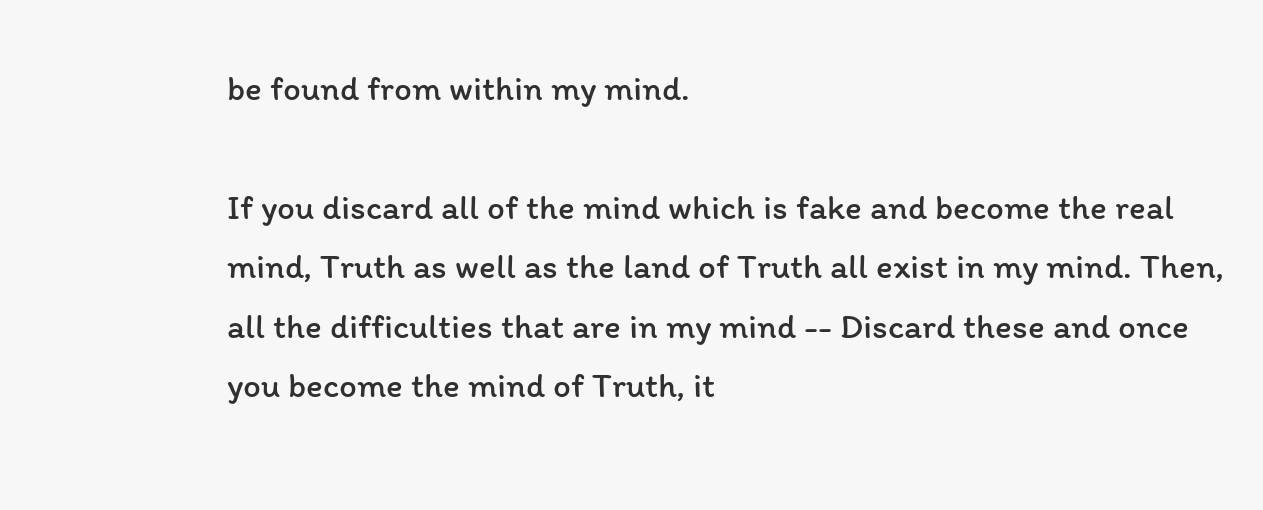be found from within my mind.

If you discard all of the mind which is fake and become the real mind, Truth as well as the land of Truth all exist in my mind. Then, all the difficulties that are in my mind -- Discard these and once you become the mind of Truth, it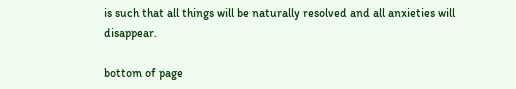is such that all things will be naturally resolved and all anxieties will disappear.

bottom of page